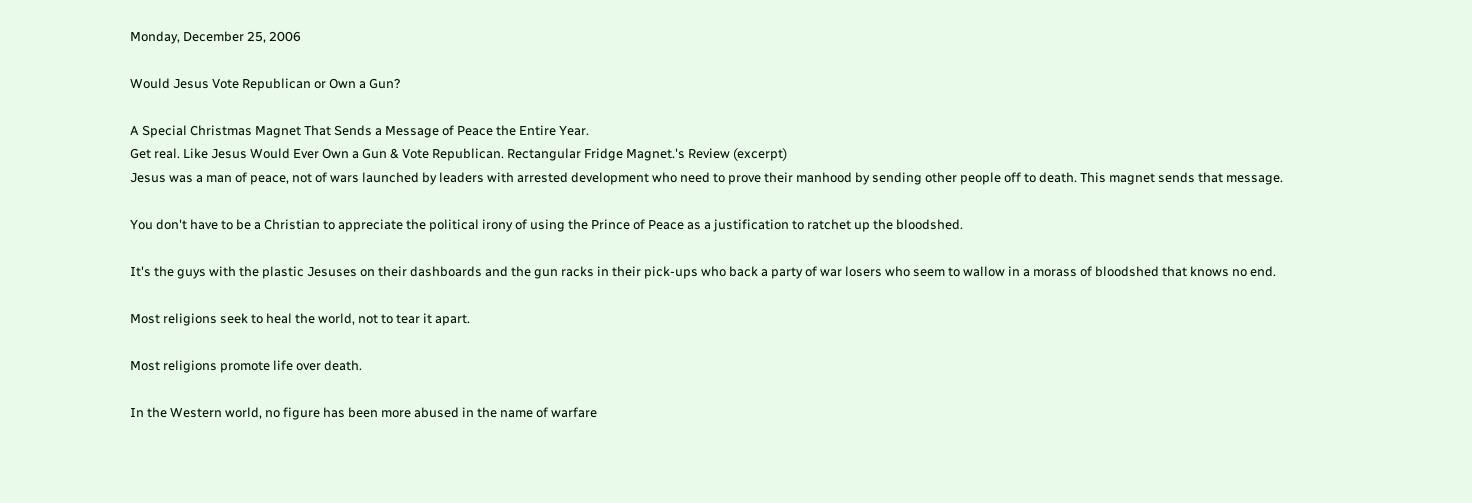Monday, December 25, 2006

Would Jesus Vote Republican or Own a Gun?

A Special Christmas Magnet That Sends a Message of Peace the Entire Year.
Get real. Like Jesus Would Ever Own a Gun & Vote Republican. Rectangular Fridge Magnet.'s Review (excerpt)
Jesus was a man of peace, not of wars launched by leaders with arrested development who need to prove their manhood by sending other people off to death. This magnet sends that message.

You don't have to be a Christian to appreciate the political irony of using the Prince of Peace as a justification to ratchet up the bloodshed.

It's the guys with the plastic Jesuses on their dashboards and the gun racks in their pick-ups who back a party of war losers who seem to wallow in a morass of bloodshed that knows no end.

Most religions seek to heal the world, not to tear it apart.

Most religions promote life over death.

In the Western world, no figure has been more abused in the name of warfare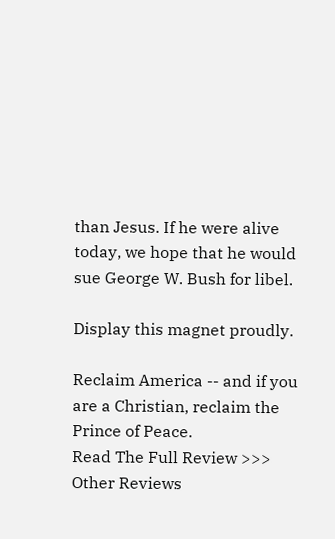than Jesus. If he were alive today, we hope that he would sue George W. Bush for libel.

Display this magnet proudly.

Reclaim America -- and if you are a Christian, reclaim the Prince of Peace.
Read The Full Review >>>
Other Reviews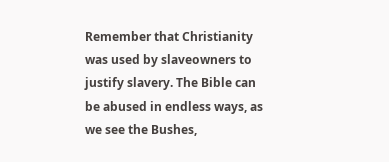Remember that Christianity was used by slaveowners to justify slavery. The Bible can be abused in endless ways, as we see the Bushes,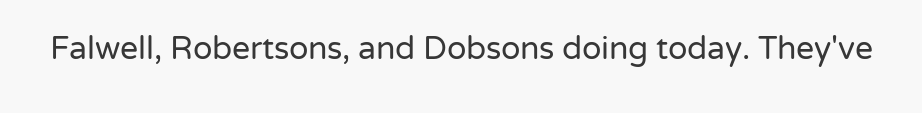Falwell, Robertsons, and Dobsons doing today. They've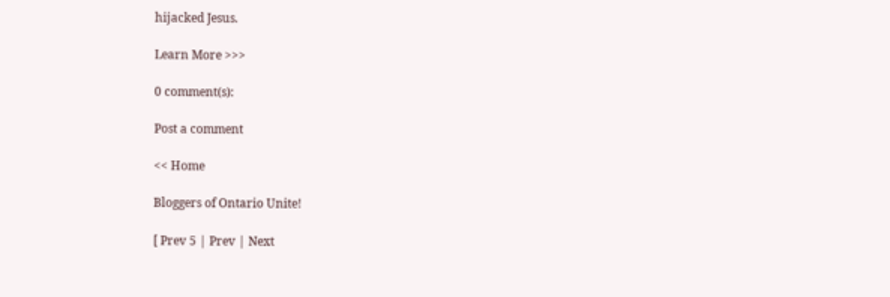hijacked Jesus.

Learn More >>>

0 comment(s):

Post a comment

<< Home

Bloggers of Ontario Unite!

[ Prev 5 | Prev | Next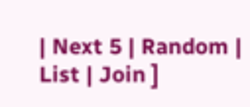| Next 5 | Random | List | Join ]